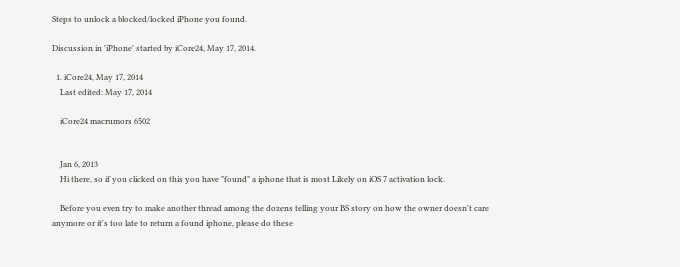Steps to unlock a blocked/locked iPhone you found.

Discussion in 'iPhone' started by iCore24, May 17, 2014.

  1. iCore24, May 17, 2014
    Last edited: May 17, 2014

    iCore24 macrumors 6502


    Jan 6, 2013
    Hi there, so if you clicked on this you have "found" a iphone that is most Likely on iOS 7 activation lock.

    Before you even try to make another thread among the dozens telling your BS story on how the owner doesn't care anymore or it's too late to return a found iphone, please do these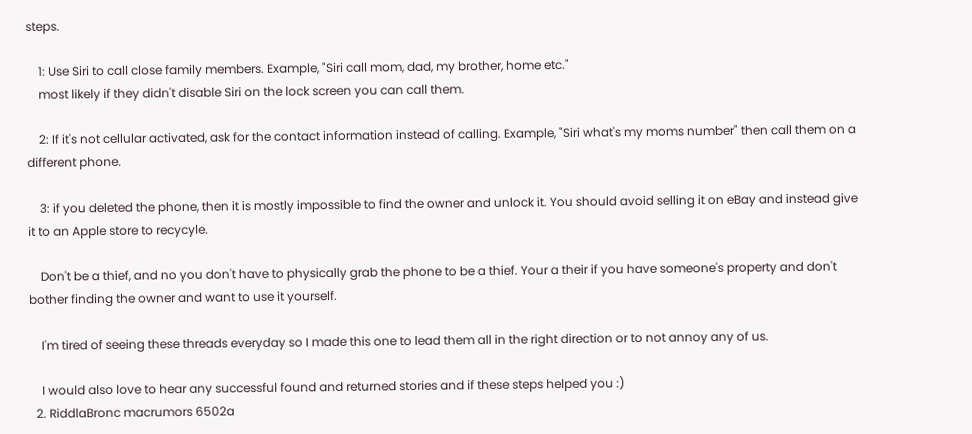steps.

    1: Use Siri to call close family members. Example, "Siri call mom, dad, my brother, home etc."
    most likely if they didn't disable Siri on the lock screen you can call them.

    2: If it's not cellular activated, ask for the contact information instead of calling. Example, "Siri what's my moms number" then call them on a different phone.

    3: if you deleted the phone, then it is mostly impossible to find the owner and unlock it. You should avoid selling it on eBay and instead give it to an Apple store to recycyle.

    Don't be a thief, and no you don't have to physically grab the phone to be a thief. Your a their if you have someone's property and don't bother finding the owner and want to use it yourself.

    I'm tired of seeing these threads everyday so I made this one to lead them all in the right direction or to not annoy any of us.

    I would also love to hear any successful found and returned stories and if these steps helped you :)
  2. RiddlaBronc macrumors 6502a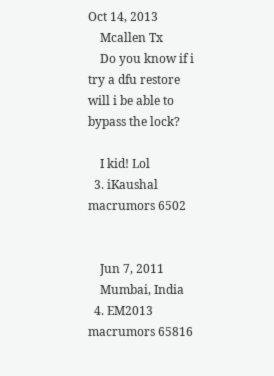Oct 14, 2013
    Mcallen Tx
    Do you know if i try a dfu restore will i be able to bypass the lock?

    I kid! Lol
  3. iKaushal macrumors 6502


    Jun 7, 2011
    Mumbai, India
  4. EM2013 macrumors 65816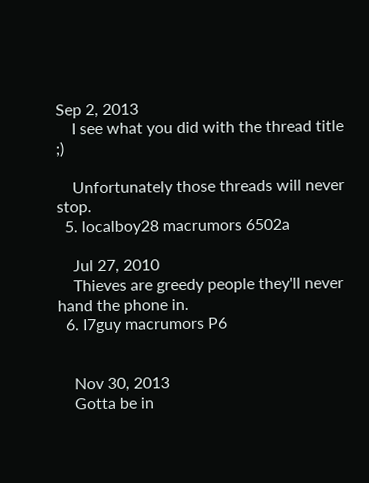Sep 2, 2013
    I see what you did with the thread title ;)

    Unfortunately those threads will never stop.
  5. localboy28 macrumors 6502a

    Jul 27, 2010
    Thieves are greedy people they'll never hand the phone in.
  6. I7guy macrumors P6


    Nov 30, 2013
    Gotta be in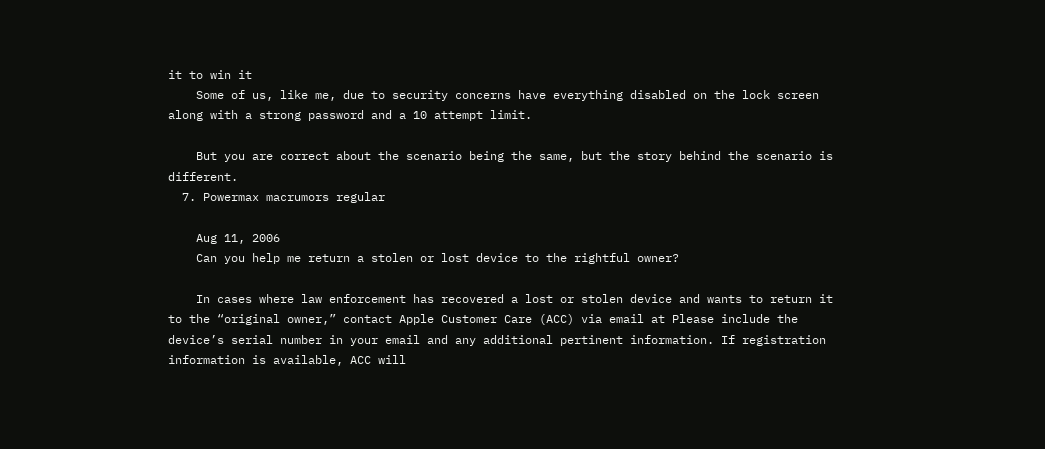it to win it
    Some of us, like me, due to security concerns have everything disabled on the lock screen along with a strong password and a 10 attempt limit.

    But you are correct about the scenario being the same, but the story behind the scenario is different.
  7. Powermax macrumors regular

    Aug 11, 2006
    Can you help me return a stolen or lost device to the rightful owner?

    In cases where law enforcement has recovered a lost or stolen device and wants to return it to the “original owner,” contact Apple Customer Care (ACC) via email at Please include the device’s serial number in your email and any additional pertinent information. If registration information is available, ACC will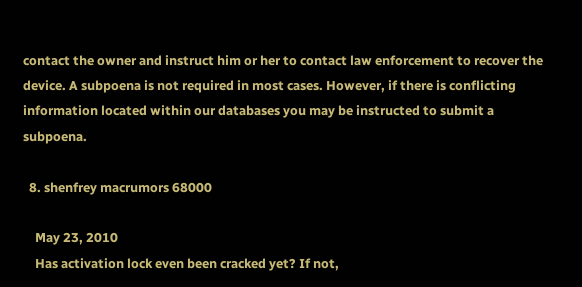contact the owner and instruct him or her to contact law enforcement to recover the device. A subpoena is not required in most cases. However, if there is conflicting information located within our databases you may be instructed to submit a subpoena.

  8. shenfrey macrumors 68000

    May 23, 2010
    Has activation lock even been cracked yet? If not,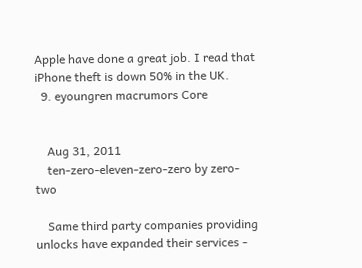Apple have done a great job. I read that iPhone theft is down 50% in the UK.
  9. eyoungren macrumors Core


    Aug 31, 2011
    ten-zero-eleven-zero-zero by zero-two

    Same third party companies providing unlocks have expanded their services -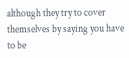although they try to cover themselves by saying you have to be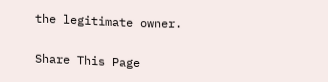the legitimate owner.

Share This Page